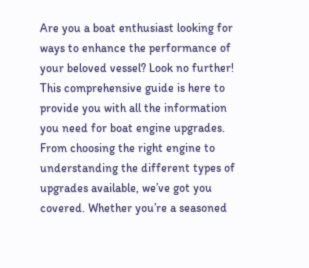Are you a boat enthusiast looking for ways to enhance the performance of your beloved vessel? Look no further! This comprehensive guide is here to provide you with all the information you need for boat engine upgrades. From choosing the right engine to understanding the different types of upgrades available, we’ve got you covered. Whether you’re a seasoned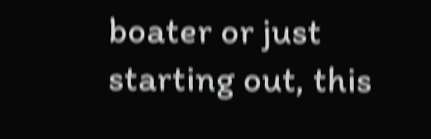boater or just starting out, this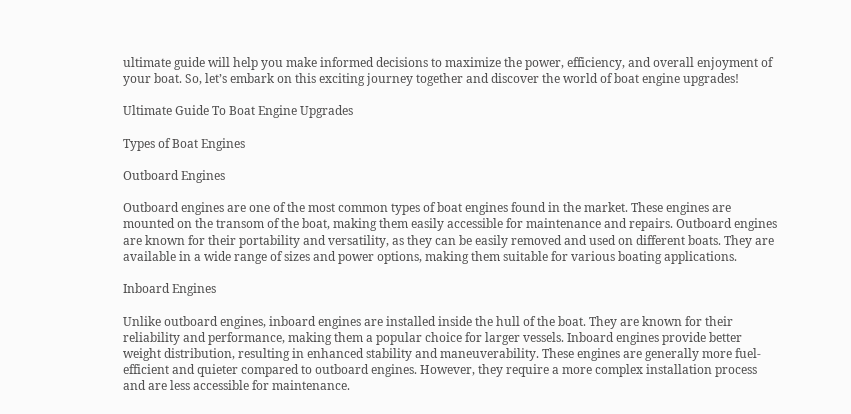ultimate guide will help you make informed decisions to maximize the power, efficiency, and overall enjoyment of your boat. So, let’s embark on this exciting journey together and discover the world of boat engine upgrades!

Ultimate Guide To Boat Engine Upgrades

Types of Boat Engines

Outboard Engines

Outboard engines are one of the most common types of boat engines found in the market. These engines are mounted on the transom of the boat, making them easily accessible for maintenance and repairs. Outboard engines are known for their portability and versatility, as they can be easily removed and used on different boats. They are available in a wide range of sizes and power options, making them suitable for various boating applications.

Inboard Engines

Unlike outboard engines, inboard engines are installed inside the hull of the boat. They are known for their reliability and performance, making them a popular choice for larger vessels. Inboard engines provide better weight distribution, resulting in enhanced stability and maneuverability. These engines are generally more fuel-efficient and quieter compared to outboard engines. However, they require a more complex installation process and are less accessible for maintenance.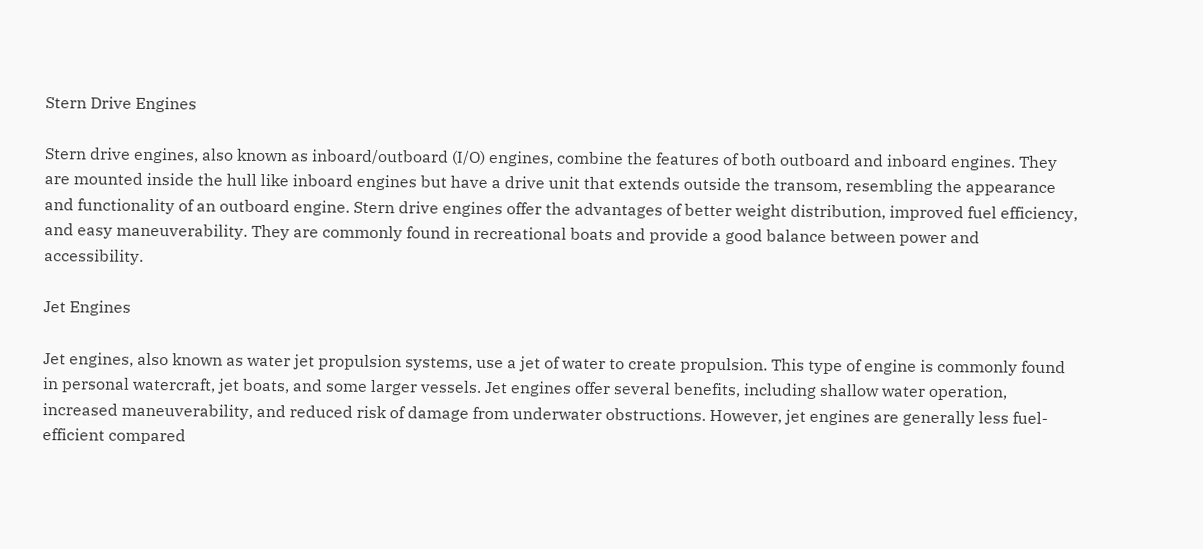Stern Drive Engines

Stern drive engines, also known as inboard/outboard (I/O) engines, combine the features of both outboard and inboard engines. They are mounted inside the hull like inboard engines but have a drive unit that extends outside the transom, resembling the appearance and functionality of an outboard engine. Stern drive engines offer the advantages of better weight distribution, improved fuel efficiency, and easy maneuverability. They are commonly found in recreational boats and provide a good balance between power and accessibility.

Jet Engines

Jet engines, also known as water jet propulsion systems, use a jet of water to create propulsion. This type of engine is commonly found in personal watercraft, jet boats, and some larger vessels. Jet engines offer several benefits, including shallow water operation, increased maneuverability, and reduced risk of damage from underwater obstructions. However, jet engines are generally less fuel-efficient compared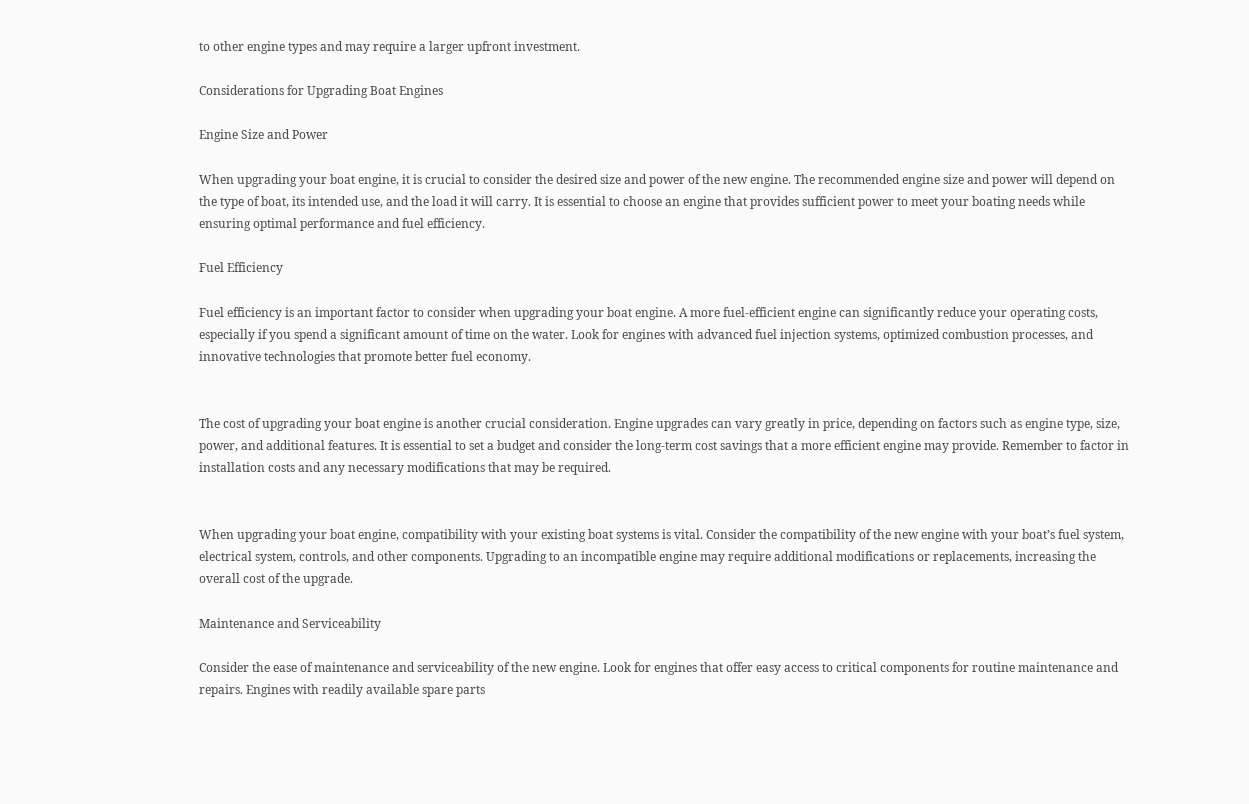to other engine types and may require a larger upfront investment.

Considerations for Upgrading Boat Engines

Engine Size and Power

When upgrading your boat engine, it is crucial to consider the desired size and power of the new engine. The recommended engine size and power will depend on the type of boat, its intended use, and the load it will carry. It is essential to choose an engine that provides sufficient power to meet your boating needs while ensuring optimal performance and fuel efficiency.

Fuel Efficiency

Fuel efficiency is an important factor to consider when upgrading your boat engine. A more fuel-efficient engine can significantly reduce your operating costs, especially if you spend a significant amount of time on the water. Look for engines with advanced fuel injection systems, optimized combustion processes, and innovative technologies that promote better fuel economy.


The cost of upgrading your boat engine is another crucial consideration. Engine upgrades can vary greatly in price, depending on factors such as engine type, size, power, and additional features. It is essential to set a budget and consider the long-term cost savings that a more efficient engine may provide. Remember to factor in installation costs and any necessary modifications that may be required.


When upgrading your boat engine, compatibility with your existing boat systems is vital. Consider the compatibility of the new engine with your boat’s fuel system, electrical system, controls, and other components. Upgrading to an incompatible engine may require additional modifications or replacements, increasing the overall cost of the upgrade.

Maintenance and Serviceability

Consider the ease of maintenance and serviceability of the new engine. Look for engines that offer easy access to critical components for routine maintenance and repairs. Engines with readily available spare parts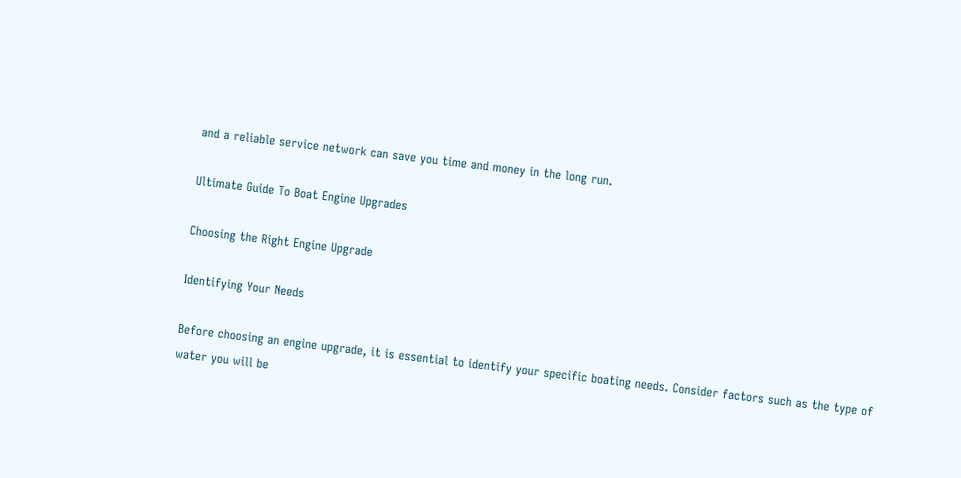and a reliable service network can save you time and money in the long run.

Ultimate Guide To Boat Engine Upgrades

Choosing the Right Engine Upgrade

Identifying Your Needs

Before choosing an engine upgrade, it is essential to identify your specific boating needs. Consider factors such as the type of water you will be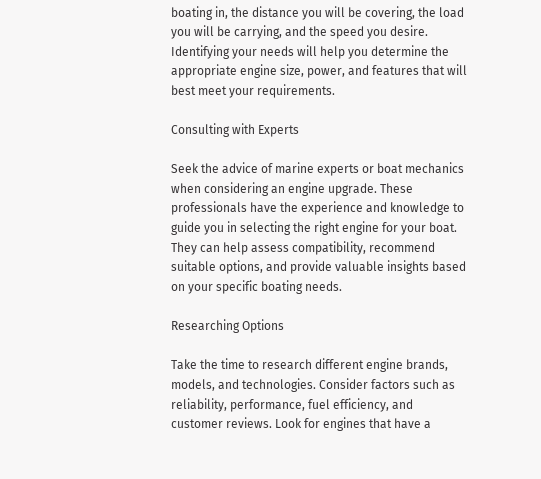boating in, the distance you will be covering, the load you will be carrying, and the speed you desire. Identifying your needs will help you determine the appropriate engine size, power, and features that will best meet your requirements.

Consulting with Experts

Seek the advice of marine experts or boat mechanics when considering an engine upgrade. These professionals have the experience and knowledge to guide you in selecting the right engine for your boat. They can help assess compatibility, recommend suitable options, and provide valuable insights based on your specific boating needs.

Researching Options

Take the time to research different engine brands, models, and technologies. Consider factors such as reliability, performance, fuel efficiency, and customer reviews. Look for engines that have a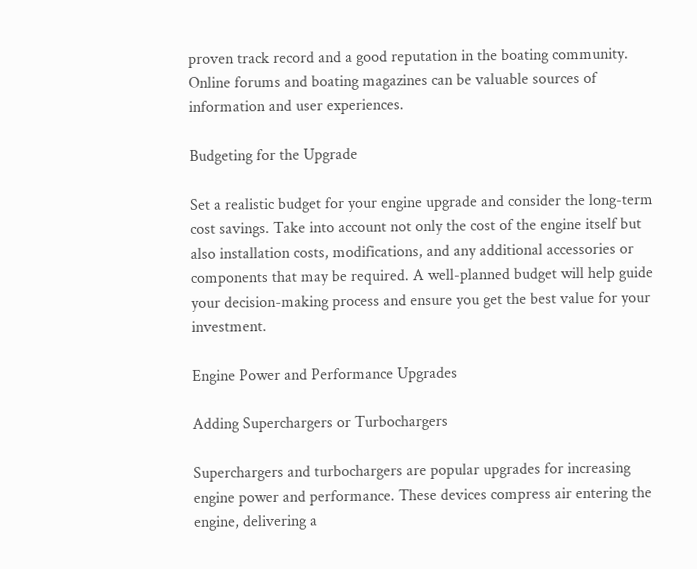proven track record and a good reputation in the boating community. Online forums and boating magazines can be valuable sources of information and user experiences.

Budgeting for the Upgrade

Set a realistic budget for your engine upgrade and consider the long-term cost savings. Take into account not only the cost of the engine itself but also installation costs, modifications, and any additional accessories or components that may be required. A well-planned budget will help guide your decision-making process and ensure you get the best value for your investment.

Engine Power and Performance Upgrades

Adding Superchargers or Turbochargers

Superchargers and turbochargers are popular upgrades for increasing engine power and performance. These devices compress air entering the engine, delivering a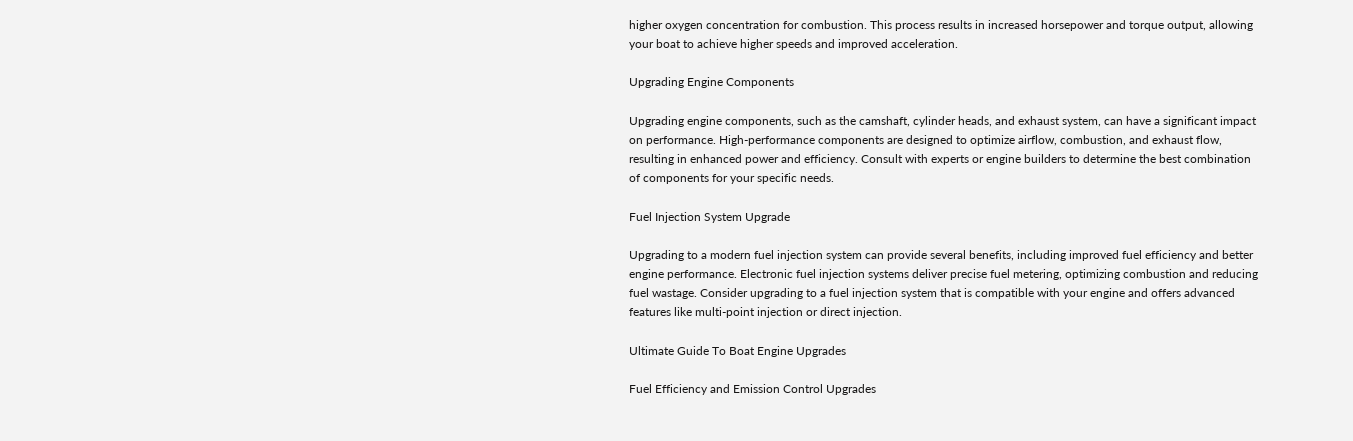higher oxygen concentration for combustion. This process results in increased horsepower and torque output, allowing your boat to achieve higher speeds and improved acceleration.

Upgrading Engine Components

Upgrading engine components, such as the camshaft, cylinder heads, and exhaust system, can have a significant impact on performance. High-performance components are designed to optimize airflow, combustion, and exhaust flow, resulting in enhanced power and efficiency. Consult with experts or engine builders to determine the best combination of components for your specific needs.

Fuel Injection System Upgrade

Upgrading to a modern fuel injection system can provide several benefits, including improved fuel efficiency and better engine performance. Electronic fuel injection systems deliver precise fuel metering, optimizing combustion and reducing fuel wastage. Consider upgrading to a fuel injection system that is compatible with your engine and offers advanced features like multi-point injection or direct injection.

Ultimate Guide To Boat Engine Upgrades

Fuel Efficiency and Emission Control Upgrades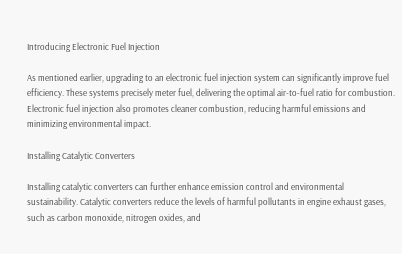Introducing Electronic Fuel Injection

As mentioned earlier, upgrading to an electronic fuel injection system can significantly improve fuel efficiency. These systems precisely meter fuel, delivering the optimal air-to-fuel ratio for combustion. Electronic fuel injection also promotes cleaner combustion, reducing harmful emissions and minimizing environmental impact.

Installing Catalytic Converters

Installing catalytic converters can further enhance emission control and environmental sustainability. Catalytic converters reduce the levels of harmful pollutants in engine exhaust gases, such as carbon monoxide, nitrogen oxides, and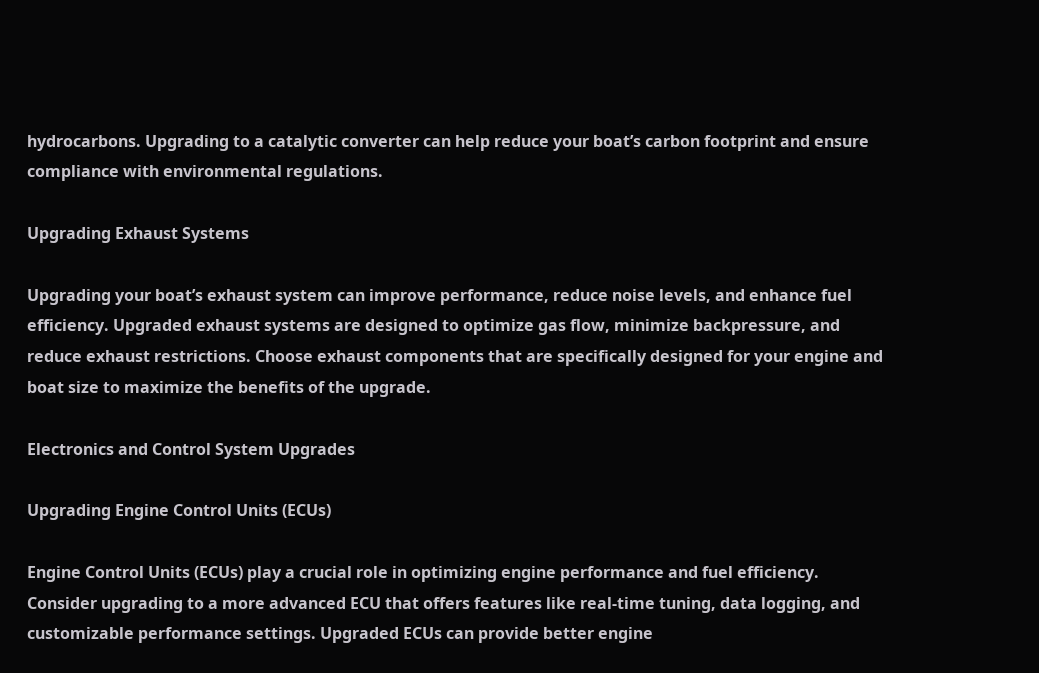hydrocarbons. Upgrading to a catalytic converter can help reduce your boat’s carbon footprint and ensure compliance with environmental regulations.

Upgrading Exhaust Systems

Upgrading your boat’s exhaust system can improve performance, reduce noise levels, and enhance fuel efficiency. Upgraded exhaust systems are designed to optimize gas flow, minimize backpressure, and reduce exhaust restrictions. Choose exhaust components that are specifically designed for your engine and boat size to maximize the benefits of the upgrade.

Electronics and Control System Upgrades

Upgrading Engine Control Units (ECUs)

Engine Control Units (ECUs) play a crucial role in optimizing engine performance and fuel efficiency. Consider upgrading to a more advanced ECU that offers features like real-time tuning, data logging, and customizable performance settings. Upgraded ECUs can provide better engine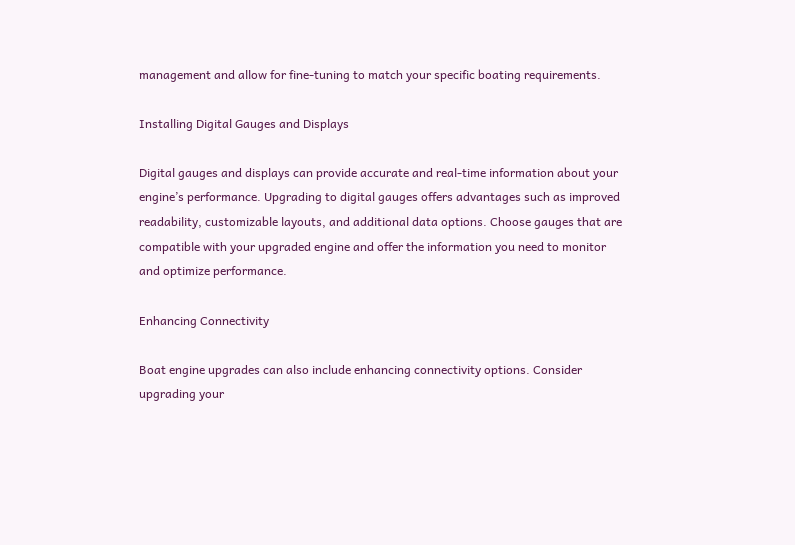management and allow for fine-tuning to match your specific boating requirements.

Installing Digital Gauges and Displays

Digital gauges and displays can provide accurate and real-time information about your engine’s performance. Upgrading to digital gauges offers advantages such as improved readability, customizable layouts, and additional data options. Choose gauges that are compatible with your upgraded engine and offer the information you need to monitor and optimize performance.

Enhancing Connectivity

Boat engine upgrades can also include enhancing connectivity options. Consider upgrading your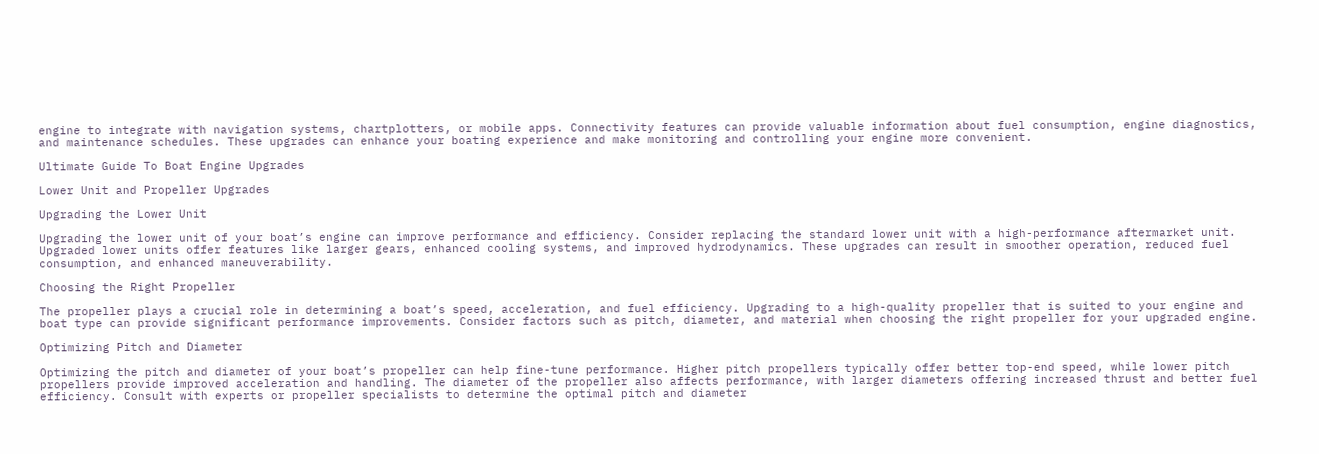engine to integrate with navigation systems, chartplotters, or mobile apps. Connectivity features can provide valuable information about fuel consumption, engine diagnostics, and maintenance schedules. These upgrades can enhance your boating experience and make monitoring and controlling your engine more convenient.

Ultimate Guide To Boat Engine Upgrades

Lower Unit and Propeller Upgrades

Upgrading the Lower Unit

Upgrading the lower unit of your boat’s engine can improve performance and efficiency. Consider replacing the standard lower unit with a high-performance aftermarket unit. Upgraded lower units offer features like larger gears, enhanced cooling systems, and improved hydrodynamics. These upgrades can result in smoother operation, reduced fuel consumption, and enhanced maneuverability.

Choosing the Right Propeller

The propeller plays a crucial role in determining a boat’s speed, acceleration, and fuel efficiency. Upgrading to a high-quality propeller that is suited to your engine and boat type can provide significant performance improvements. Consider factors such as pitch, diameter, and material when choosing the right propeller for your upgraded engine.

Optimizing Pitch and Diameter

Optimizing the pitch and diameter of your boat’s propeller can help fine-tune performance. Higher pitch propellers typically offer better top-end speed, while lower pitch propellers provide improved acceleration and handling. The diameter of the propeller also affects performance, with larger diameters offering increased thrust and better fuel efficiency. Consult with experts or propeller specialists to determine the optimal pitch and diameter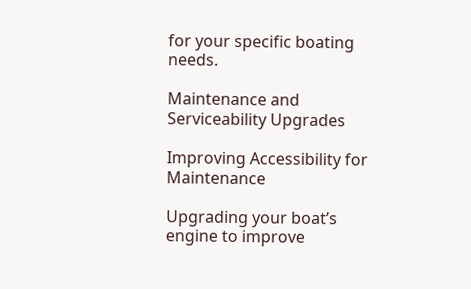for your specific boating needs.

Maintenance and Serviceability Upgrades

Improving Accessibility for Maintenance

Upgrading your boat’s engine to improve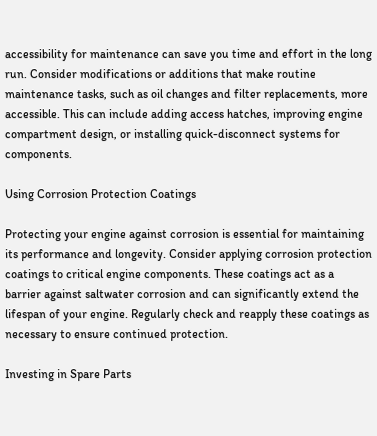accessibility for maintenance can save you time and effort in the long run. Consider modifications or additions that make routine maintenance tasks, such as oil changes and filter replacements, more accessible. This can include adding access hatches, improving engine compartment design, or installing quick-disconnect systems for components.

Using Corrosion Protection Coatings

Protecting your engine against corrosion is essential for maintaining its performance and longevity. Consider applying corrosion protection coatings to critical engine components. These coatings act as a barrier against saltwater corrosion and can significantly extend the lifespan of your engine. Regularly check and reapply these coatings as necessary to ensure continued protection.

Investing in Spare Parts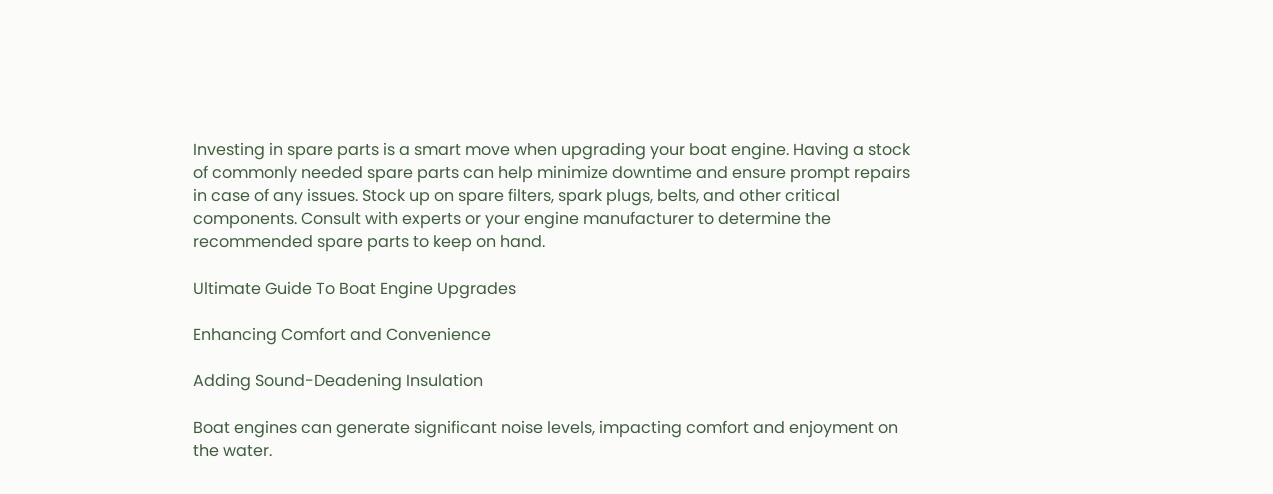Investing in spare parts is a smart move when upgrading your boat engine. Having a stock of commonly needed spare parts can help minimize downtime and ensure prompt repairs in case of any issues. Stock up on spare filters, spark plugs, belts, and other critical components. Consult with experts or your engine manufacturer to determine the recommended spare parts to keep on hand.

Ultimate Guide To Boat Engine Upgrades

Enhancing Comfort and Convenience

Adding Sound-Deadening Insulation

Boat engines can generate significant noise levels, impacting comfort and enjoyment on the water.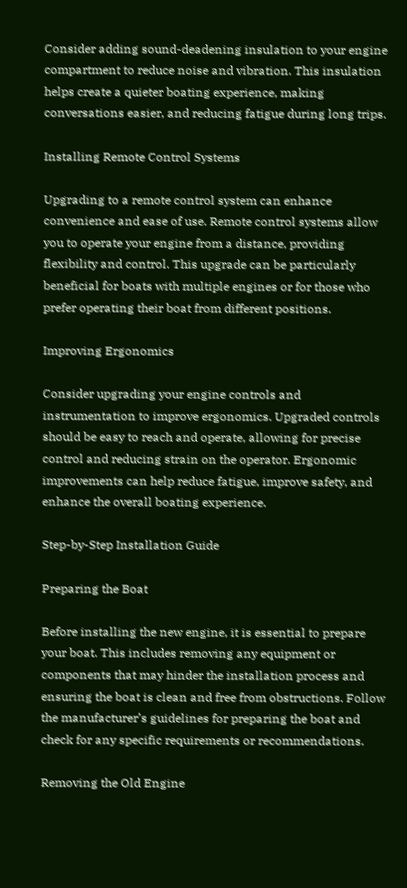Consider adding sound-deadening insulation to your engine compartment to reduce noise and vibration. This insulation helps create a quieter boating experience, making conversations easier, and reducing fatigue during long trips.

Installing Remote Control Systems

Upgrading to a remote control system can enhance convenience and ease of use. Remote control systems allow you to operate your engine from a distance, providing flexibility and control. This upgrade can be particularly beneficial for boats with multiple engines or for those who prefer operating their boat from different positions.

Improving Ergonomics

Consider upgrading your engine controls and instrumentation to improve ergonomics. Upgraded controls should be easy to reach and operate, allowing for precise control and reducing strain on the operator. Ergonomic improvements can help reduce fatigue, improve safety, and enhance the overall boating experience.

Step-by-Step Installation Guide

Preparing the Boat

Before installing the new engine, it is essential to prepare your boat. This includes removing any equipment or components that may hinder the installation process and ensuring the boat is clean and free from obstructions. Follow the manufacturer’s guidelines for preparing the boat and check for any specific requirements or recommendations.

Removing the Old Engine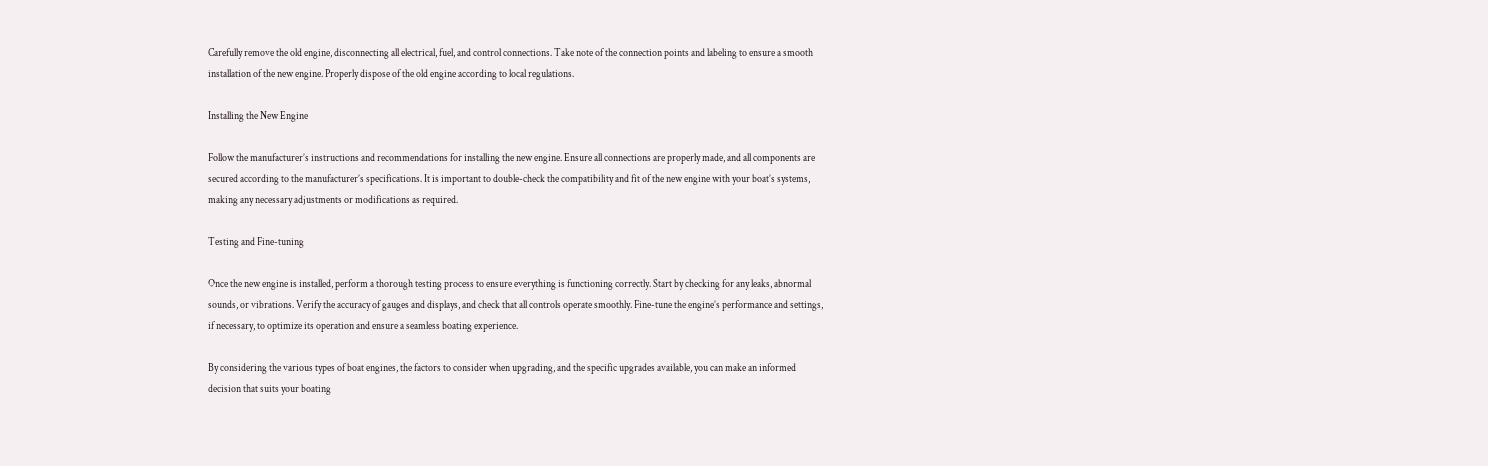Carefully remove the old engine, disconnecting all electrical, fuel, and control connections. Take note of the connection points and labeling to ensure a smooth installation of the new engine. Properly dispose of the old engine according to local regulations.

Installing the New Engine

Follow the manufacturer’s instructions and recommendations for installing the new engine. Ensure all connections are properly made, and all components are secured according to the manufacturer’s specifications. It is important to double-check the compatibility and fit of the new engine with your boat’s systems, making any necessary adjustments or modifications as required.

Testing and Fine-tuning

Once the new engine is installed, perform a thorough testing process to ensure everything is functioning correctly. Start by checking for any leaks, abnormal sounds, or vibrations. Verify the accuracy of gauges and displays, and check that all controls operate smoothly. Fine-tune the engine’s performance and settings, if necessary, to optimize its operation and ensure a seamless boating experience.

By considering the various types of boat engines, the factors to consider when upgrading, and the specific upgrades available, you can make an informed decision that suits your boating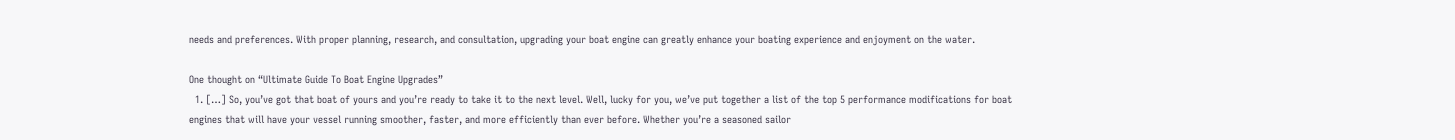needs and preferences. With proper planning, research, and consultation, upgrading your boat engine can greatly enhance your boating experience and enjoyment on the water.

One thought on “Ultimate Guide To Boat Engine Upgrades”
  1. […] So, you’ve got that boat of yours and you’re ready to take it to the next level. Well, lucky for you, we’ve put together a list of the top 5 performance modifications for boat engines that will have your vessel running smoother, faster, and more efficiently than ever before. Whether you’re a seasoned sailor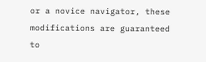or a novice navigator, these modifications are guaranteed to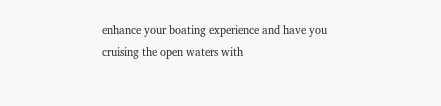enhance your boating experience and have you cruising the open waters with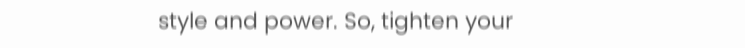style and power. So, tighten your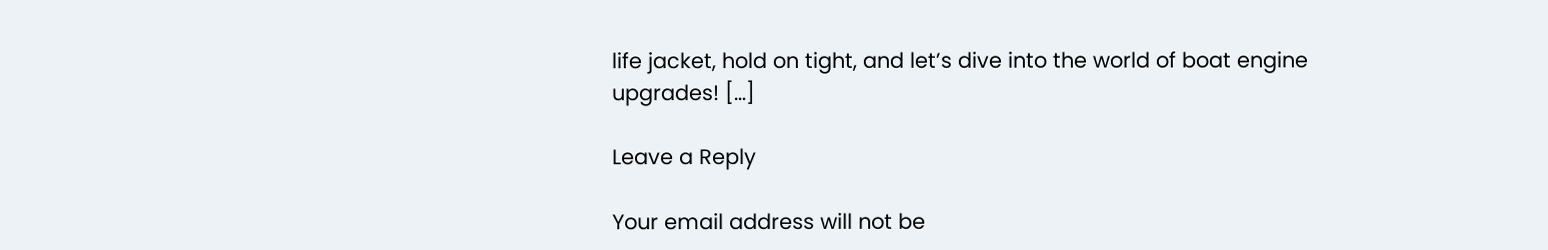life jacket, hold on tight, and let’s dive into the world of boat engine upgrades! […]

Leave a Reply

Your email address will not be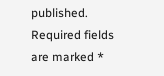published. Required fields are marked *